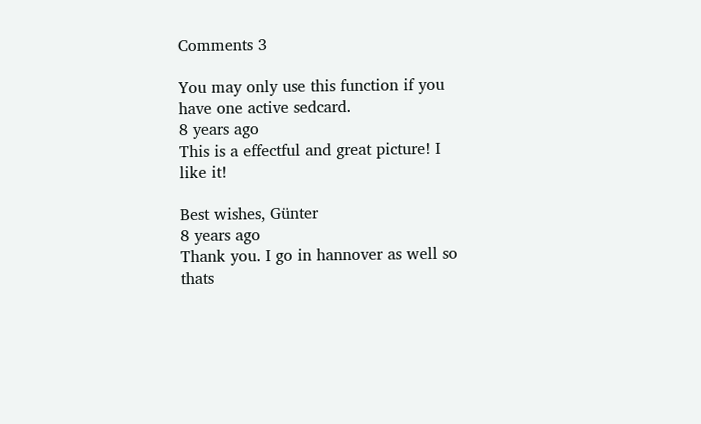Comments 3

You may only use this function if you have one active sedcard.
8 years ago
This is a effectful and great picture! I like it!

Best wishes, Günter
8 years ago
Thank you. I go in hannover as well so thats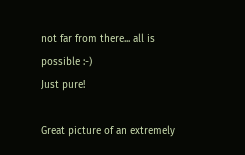not far from there... all is possible :-)
Just pure!

Great picture of an extremely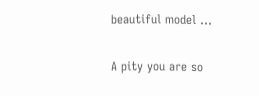beautiful model ...

A pity you are so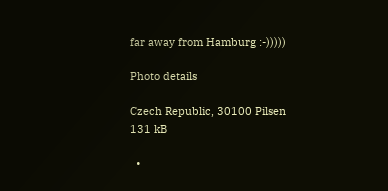far away from Hamburg :-)))))

Photo details

Czech Republic, 30100 Pilsen
131 kB

  •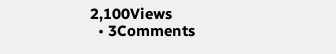2,100Views
  • 3Comments